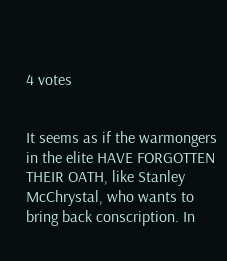4 votes


It seems as if the warmongers in the elite HAVE FORGOTTEN THEIR OATH, like Stanley McChrystal, who wants to bring back conscription. In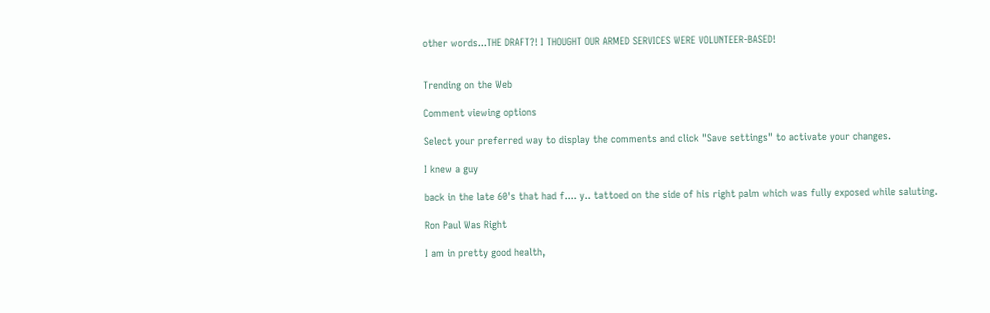other words...THE DRAFT?! I THOUGHT OUR ARMED SERVICES WERE VOLUNTEER-BASED!


Trending on the Web

Comment viewing options

Select your preferred way to display the comments and click "Save settings" to activate your changes.

I knew a guy

back in the late 60's that had f.... y.. tattoed on the side of his right palm which was fully exposed while saluting.

Ron Paul Was Right

I am in pretty good health,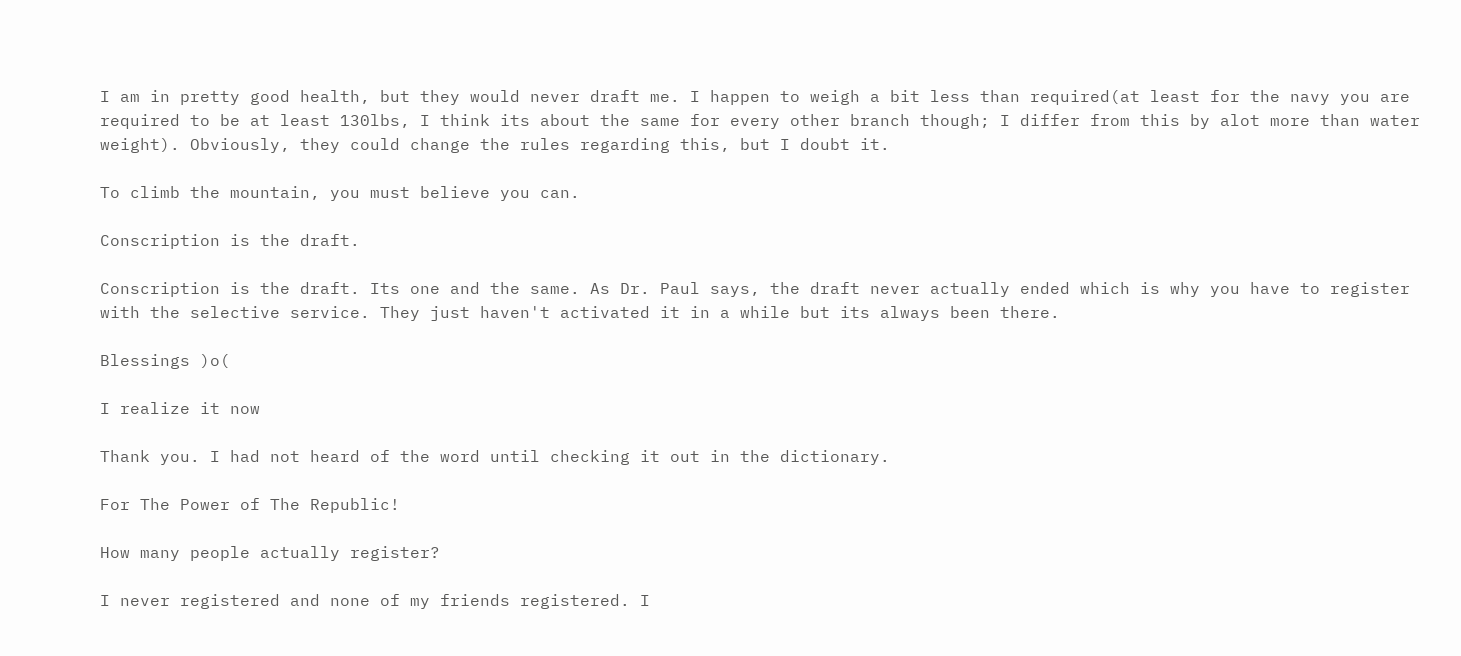I am in pretty good health, but they would never draft me. I happen to weigh a bit less than required(at least for the navy you are required to be at least 130lbs, I think its about the same for every other branch though; I differ from this by alot more than water weight). Obviously, they could change the rules regarding this, but I doubt it.

To climb the mountain, you must believe you can.

Conscription is the draft.

Conscription is the draft. Its one and the same. As Dr. Paul says, the draft never actually ended which is why you have to register with the selective service. They just haven't activated it in a while but its always been there.

Blessings )o(

I realize it now

Thank you. I had not heard of the word until checking it out in the dictionary.

For The Power of The Republic!

How many people actually register?

I never registered and none of my friends registered. I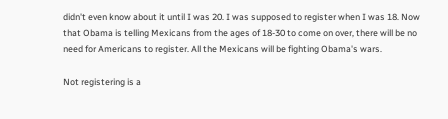didn't even know about it until I was 20. I was supposed to register when I was 18. Now that Obama is telling Mexicans from the ages of 18-30 to come on over, there will be no need for Americans to register. All the Mexicans will be fighting Obama's wars.

Not registering is a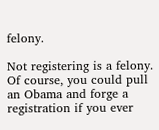felony.

Not registering is a felony. Of course, you could pull an Obama and forge a registration if you ever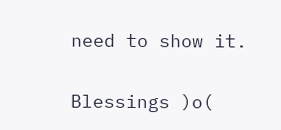need to show it.

Blessings )o(